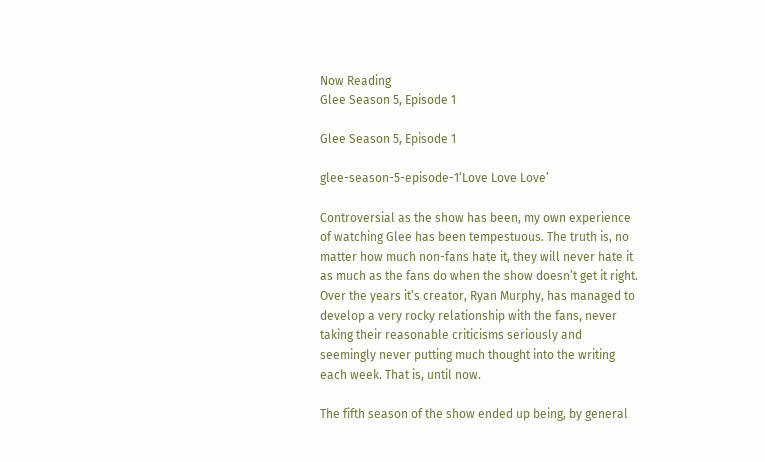Now Reading
Glee Season 5, Episode 1

Glee Season 5, Episode 1

glee-season-5-episode-1‘Love Love Love’

Controversial as the show has been, my own experience of watching Glee has been tempestuous. The truth is, no matter how much non-fans hate it, they will never hate it as much as the fans do when the show doesn’t get it right. Over the years it’s creator, Ryan Murphy, has managed to develop a very rocky relationship with the fans, never taking their reasonable criticisms seriously and seemingly never putting much thought into the writing each week. That is, until now.

The fifth season of the show ended up being, by general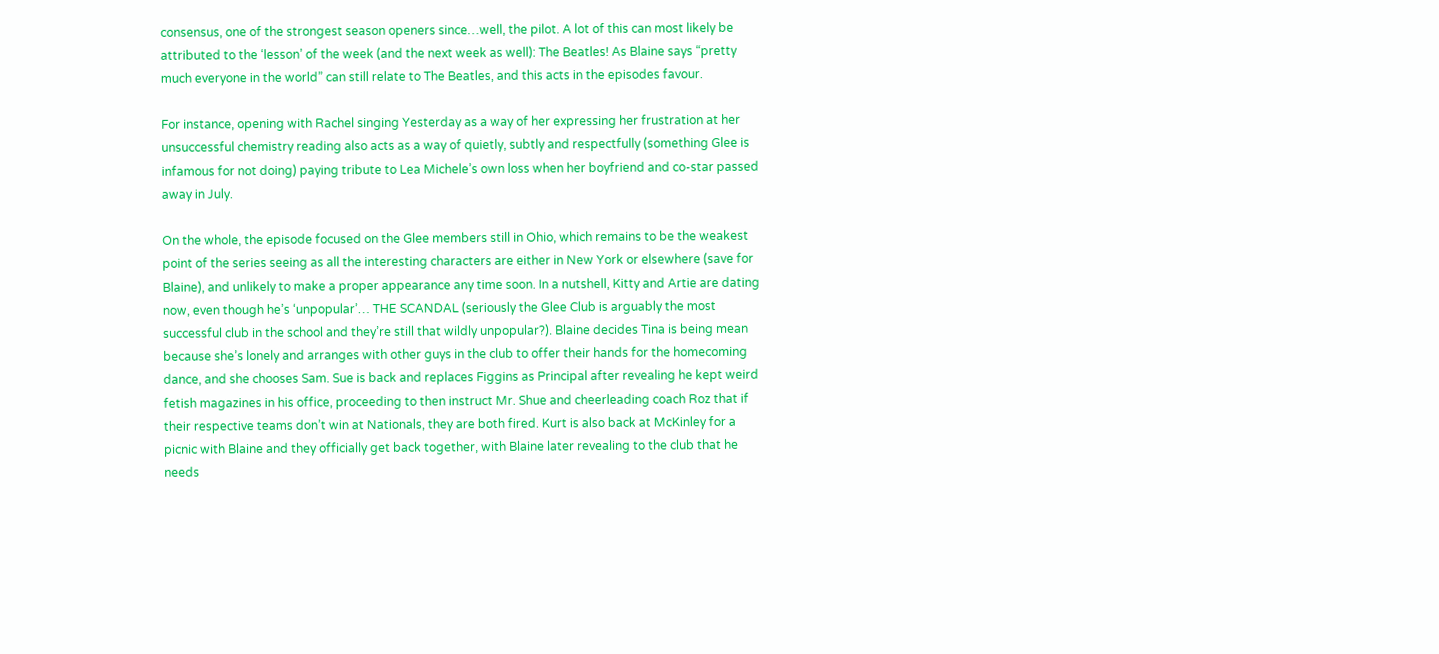consensus, one of the strongest season openers since…well, the pilot. A lot of this can most likely be attributed to the ‘lesson’ of the week (and the next week as well): The Beatles! As Blaine says “pretty much everyone in the world” can still relate to The Beatles, and this acts in the episodes favour.

For instance, opening with Rachel singing Yesterday as a way of her expressing her frustration at her unsuccessful chemistry reading also acts as a way of quietly, subtly and respectfully (something Glee is infamous for not doing) paying tribute to Lea Michele’s own loss when her boyfriend and co-star passed away in July.

On the whole, the episode focused on the Glee members still in Ohio, which remains to be the weakest point of the series seeing as all the interesting characters are either in New York or elsewhere (save for Blaine), and unlikely to make a proper appearance any time soon. In a nutshell, Kitty and Artie are dating now, even though he’s ‘unpopular’… THE SCANDAL (seriously the Glee Club is arguably the most successful club in the school and they’re still that wildly unpopular?). Blaine decides Tina is being mean because she’s lonely and arranges with other guys in the club to offer their hands for the homecoming dance, and she chooses Sam. Sue is back and replaces Figgins as Principal after revealing he kept weird fetish magazines in his office, proceeding to then instruct Mr. Shue and cheerleading coach Roz that if their respective teams don’t win at Nationals, they are both fired. Kurt is also back at McKinley for a picnic with Blaine and they officially get back together, with Blaine later revealing to the club that he needs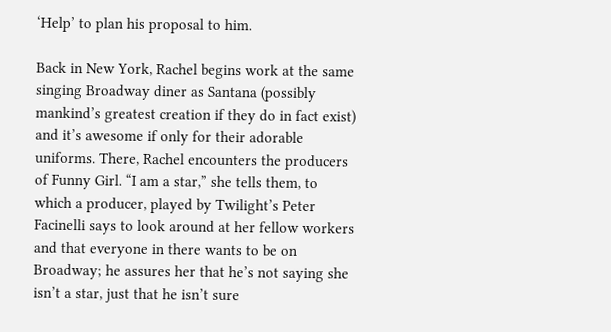‘Help’ to plan his proposal to him.

Back in New York, Rachel begins work at the same singing Broadway diner as Santana (possibly mankind’s greatest creation if they do in fact exist) and it’s awesome if only for their adorable uniforms. There, Rachel encounters the producers of Funny Girl. “I am a star,” she tells them, to which a producer, played by Twilight’s Peter Facinelli says to look around at her fellow workers and that everyone in there wants to be on Broadway; he assures her that he’s not saying she isn’t a star, just that he isn’t sure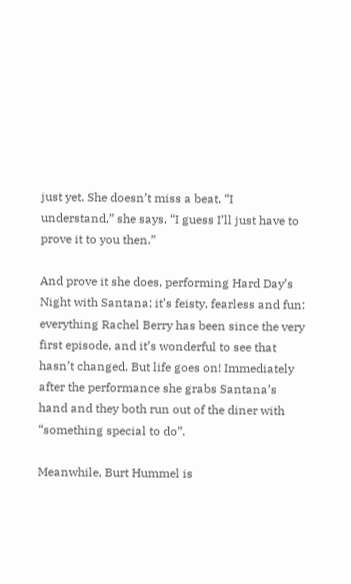just yet. She doesn’t miss a beat. “I understand,” she says, “I guess I’ll just have to prove it to you then.”

And prove it she does, performing Hard Day’s Night with Santana; it’s feisty, fearless and fun: everything Rachel Berry has been since the very first episode, and it’s wonderful to see that hasn’t changed. But life goes on! Immediately after the performance she grabs Santana’s hand and they both run out of the diner with “something special to do”.

Meanwhile, Burt Hummel is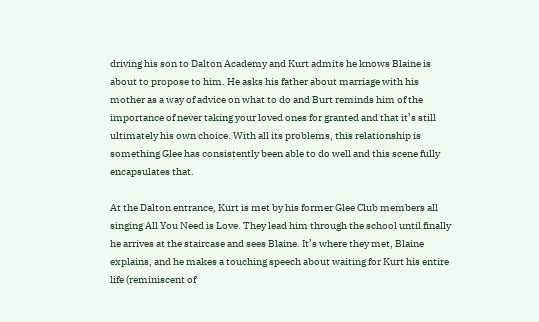driving his son to Dalton Academy and Kurt admits he knows Blaine is about to propose to him. He asks his father about marriage with his mother as a way of advice on what to do and Burt reminds him of the importance of never taking your loved ones for granted and that it’s still ultimately his own choice. With all its problems, this relationship is something Glee has consistently been able to do well and this scene fully encapsulates that.

At the Dalton entrance, Kurt is met by his former Glee Club members all singing All You Need is Love. They lead him through the school until finally he arrives at the staircase and sees Blaine. It’s where they met, Blaine explains, and he makes a touching speech about waiting for Kurt his entire life (reminiscent of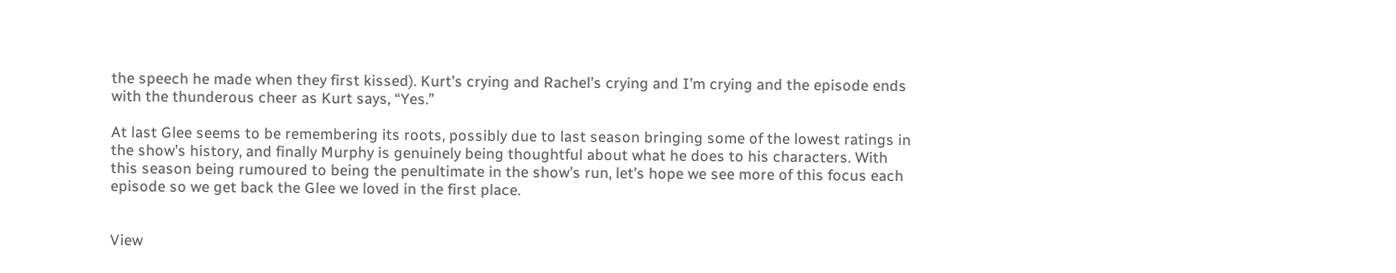the speech he made when they first kissed). Kurt’s crying and Rachel’s crying and I’m crying and the episode ends with the thunderous cheer as Kurt says, “Yes.”

At last Glee seems to be remembering its roots, possibly due to last season bringing some of the lowest ratings in the show’s history, and finally Murphy is genuinely being thoughtful about what he does to his characters. With this season being rumoured to being the penultimate in the show’s run, let’s hope we see more of this focus each episode so we get back the Glee we loved in the first place.


View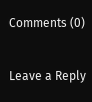Comments (0)

Leave a Reply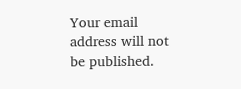Your email address will not be published.